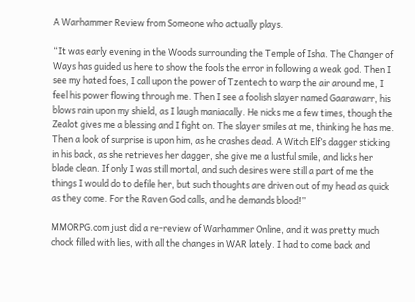A Warhammer Review from Someone who actually plays.

“It was early evening in the Woods surrounding the Temple of Isha. The Changer of Ways has guided us here to show the fools the error in following a weak god. Then I see my hated foes, I call upon the power of Tzentech to warp the air around me, I feel his power flowing through me. Then I see a foolish slayer named Gaarawarr, his blows rain upon my shield, as I laugh maniacally. He nicks me a few times, though the Zealot gives me a blessing and I fight on. The slayer smiles at me, thinking he has me. Then a look of surprise is upon him, as he crashes dead. A Witch Elf’s dagger sticking in his back, as she retrieves her dagger, she give me a lustful smile, and licks her blade clean. If only I was still mortal, and such desires were still a part of me the things I would do to defile her, but such thoughts are driven out of my head as quick as they come. For the Raven God calls, and he demands blood!”

MMORPG.com just did a re-review of Warhammer Online, and it was pretty much chock filled with lies, with all the changes in WAR lately. I had to come back and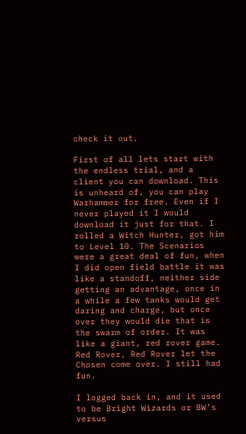check it out.

First of all lets start with the endless trial, and a client you can download. This is unheard of, you can play Warhammer for free. Even if I never played it I would download it just for that. I rolled a Witch Hunter, got him to Level 10. The Scenarios were a great deal of fun, when I did open field battle it was like a standoff, neither side getting an advantage, once in a while a few tanks would get daring and charge, but once over they would die that is the swarm of order. It was like a giant, red rover game. Red Rover, Red Rover let the Chosen come over. I still had fun.

I logged back in, and it used to be Bright Wizards or BW’s versus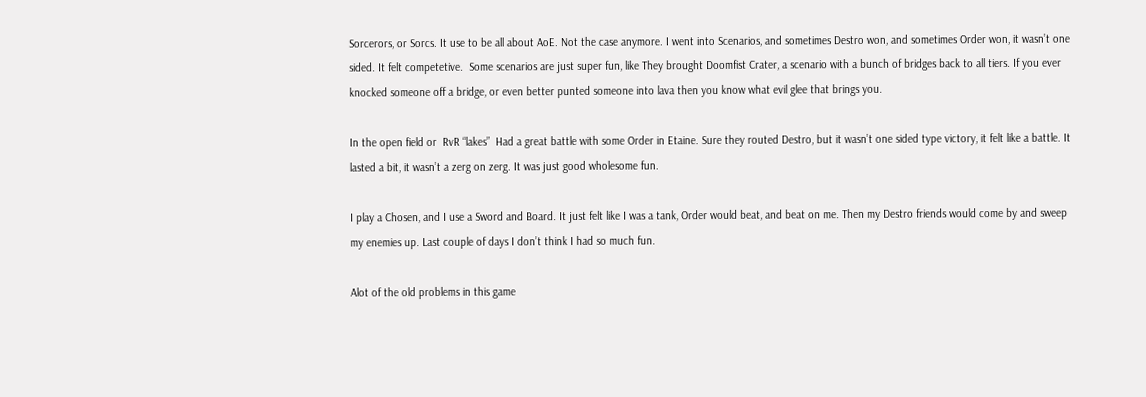Sorcerors, or Sorcs. It use to be all about AoE. Not the case anymore. I went into Scenarios, and sometimes Destro won, and sometimes Order won, it wasn’t one sided. It felt competetive.  Some scenarios are just super fun, like They brought Doomfist Crater, a scenario with a bunch of bridges back to all tiers. If you ever knocked someone off a bridge, or even better punted someone into lava then you know what evil glee that brings you.

In the open field or  RvR “lakes”  Had a great battle with some Order in Etaine. Sure they routed Destro, but it wasn’t one sided type victory, it felt like a battle. It lasted a bit, it wasn’t a zerg on zerg. It was just good wholesome fun.

I play a Chosen, and I use a Sword and Board. It just felt like I was a tank, Order would beat, and beat on me. Then my Destro friends would come by and sweep my enemies up. Last couple of days I don’t think I had so much fun.

Alot of the old problems in this game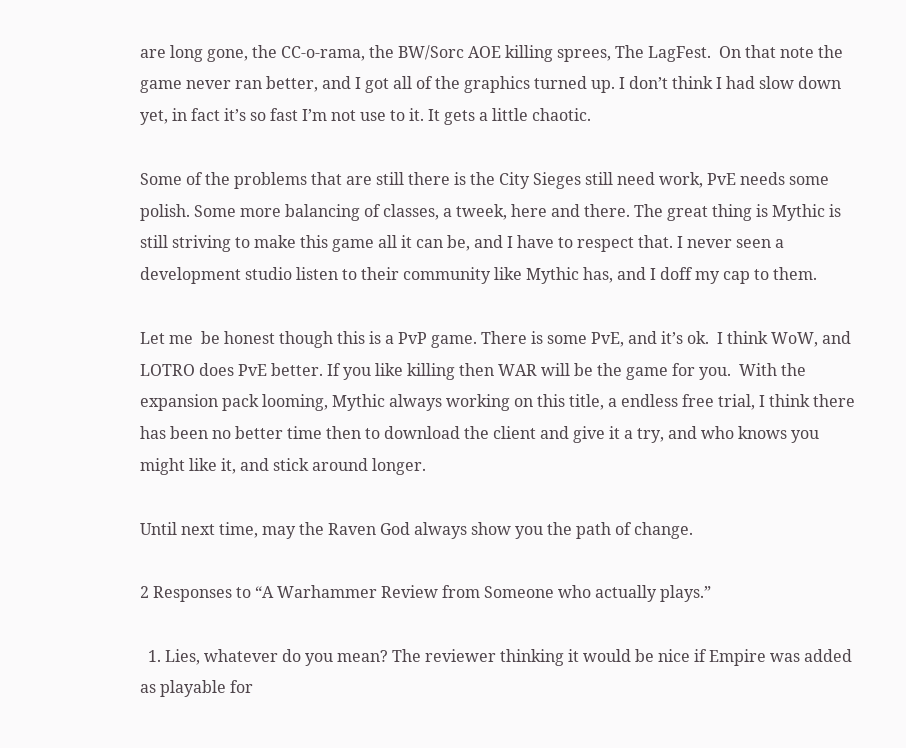are long gone, the CC-o-rama, the BW/Sorc AOE killing sprees, The LagFest.  On that note the game never ran better, and I got all of the graphics turned up. I don’t think I had slow down yet, in fact it’s so fast I’m not use to it. It gets a little chaotic.

Some of the problems that are still there is the City Sieges still need work, PvE needs some polish. Some more balancing of classes, a tweek, here and there. The great thing is Mythic is still striving to make this game all it can be, and I have to respect that. I never seen a development studio listen to their community like Mythic has, and I doff my cap to them.

Let me  be honest though this is a PvP game. There is some PvE, and it’s ok.  I think WoW, and LOTRO does PvE better. If you like killing then WAR will be the game for you.  With the expansion pack looming, Mythic always working on this title, a endless free trial, I think there has been no better time then to download the client and give it a try, and who knows you might like it, and stick around longer.

Until next time, may the Raven God always show you the path of change.

2 Responses to “A Warhammer Review from Someone who actually plays.”

  1. Lies, whatever do you mean? The reviewer thinking it would be nice if Empire was added as playable for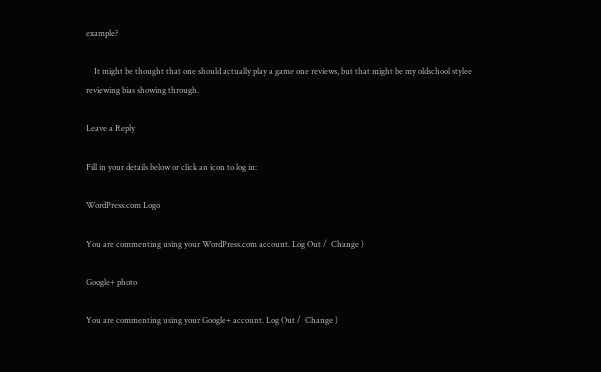example?

    It might be thought that one should actually play a game one reviews, but that might be my oldschool stylee reviewing bias showing through.

Leave a Reply

Fill in your details below or click an icon to log in:

WordPress.com Logo

You are commenting using your WordPress.com account. Log Out /  Change )

Google+ photo

You are commenting using your Google+ account. Log Out /  Change )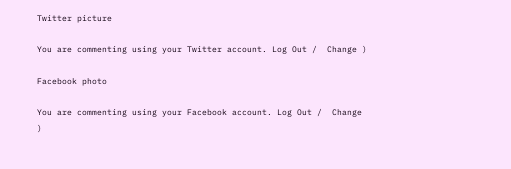Twitter picture

You are commenting using your Twitter account. Log Out /  Change )

Facebook photo

You are commenting using your Facebook account. Log Out /  Change )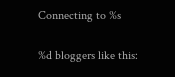Connecting to %s

%d bloggers like this: